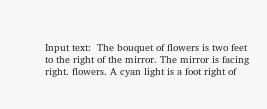Input text:  The bouquet of flowers is two feet to the right of the mirror. The mirror is facing right. flowers. A cyan light is a foot right of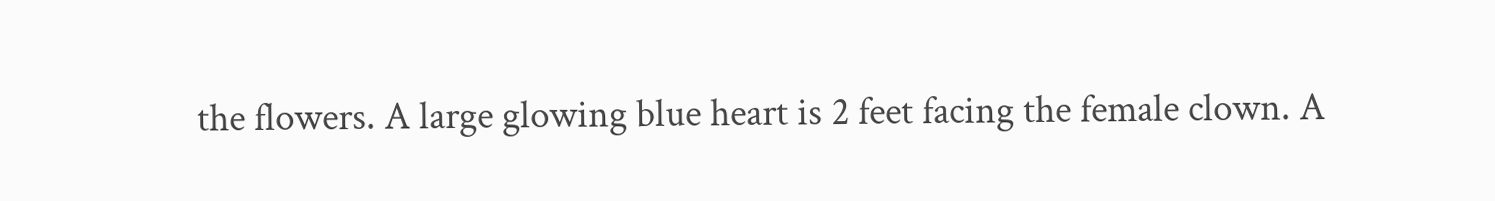the flowers. A large glowing blue heart is 2 feet facing the female clown. A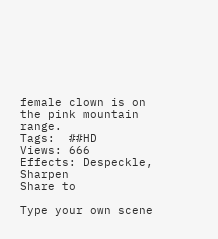female clown is on the pink mountain range.
Tags:  ##HD
Views: 666
Effects: Despeckle, Sharpen
Share to

Type your own scene